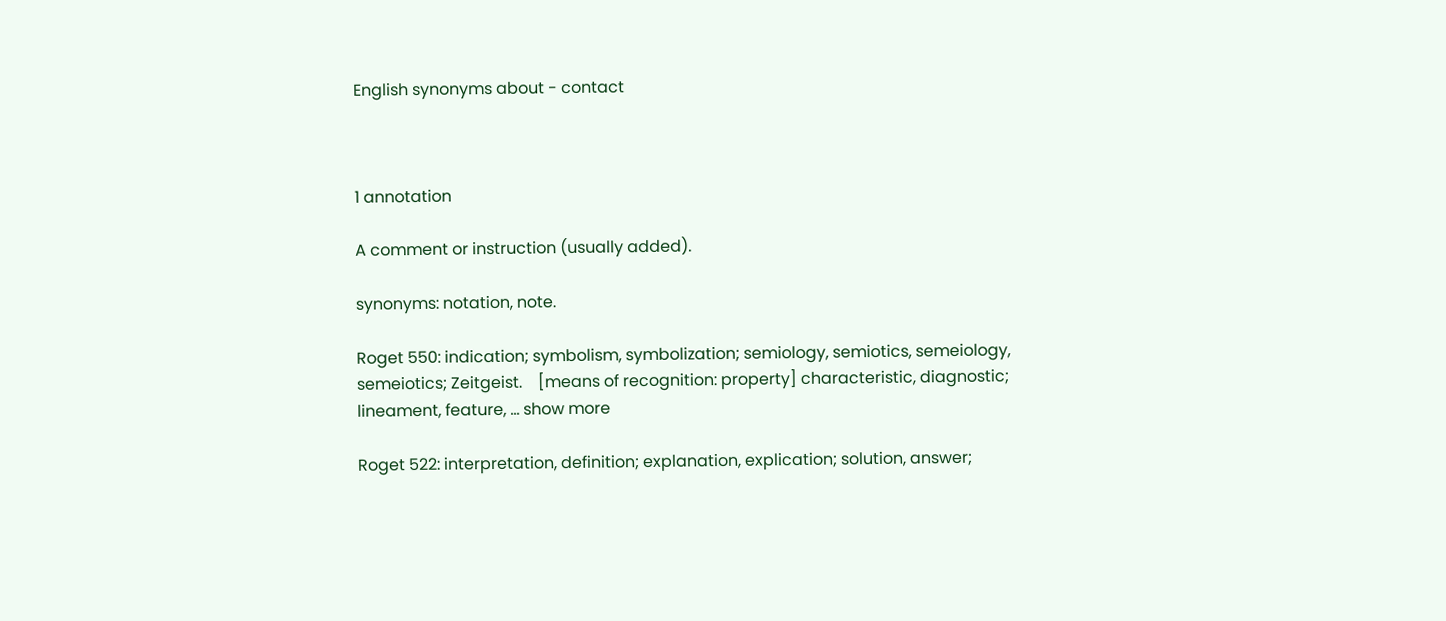English synonyms about - contact



1 annotation

A comment or instruction (usually added).

synonyms: notation, note.

Roget 550: indication; symbolism, symbolization; semiology, semiotics, semeiology, semeiotics; Zeitgeist.    [means of recognition: property] characteristic, diagnostic; lineament, feature, ... show more

Roget 522: interpretation, definition; explanation, explication; solution, answer;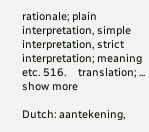rationale; plain interpretation, simple interpretation, strict interpretation; meaning etc. 516.    translation; ... show more

Dutch: aantekening,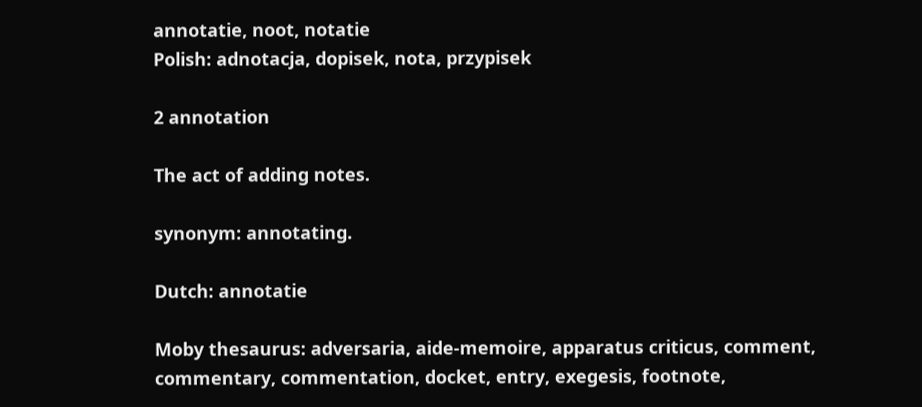annotatie, noot, notatie
Polish: adnotacja, dopisek, nota, przypisek

2 annotation

The act of adding notes.

synonym: annotating.

Dutch: annotatie

Moby thesaurus: adversaria, aide-memoire, apparatus criticus, comment, commentary, commentation, docket, entry, exegesis, footnote,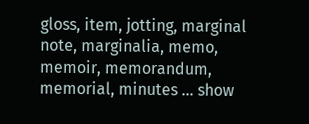gloss, item, jotting, marginal note, marginalia, memo, memoir, memorandum, memorial, minutes ... show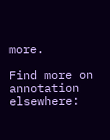more.

Find more on annotation elsewhere: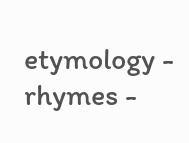etymology - rhymes -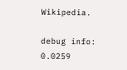Wikipedia.

debug info: 0.0259